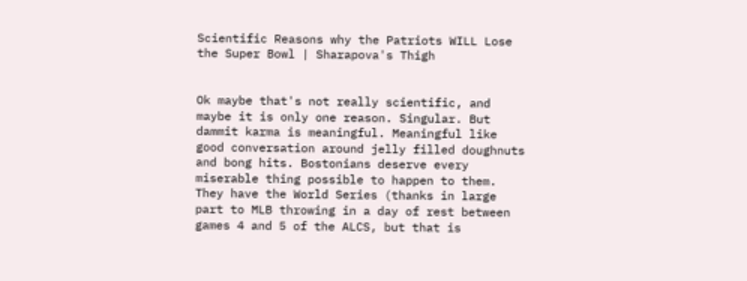Scientific Reasons why the Patriots WILL Lose the Super Bowl | Sharapova's Thigh


Ok maybe that's not really scientific, and maybe it is only one reason. Singular. But dammit karma is meaningful. Meaningful like good conversation around jelly filled doughnuts and bong hits. Bostonians deserve every miserable thing possible to happen to them. They have the World Series (thanks in large part to MLB throwing in a day of rest between games 4 and 5 of the ALCS, but that is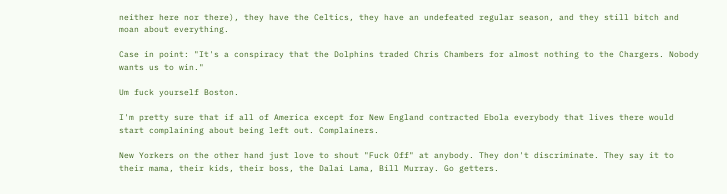neither here nor there), they have the Celtics, they have an undefeated regular season, and they still bitch and moan about everything.

Case in point: "It's a conspiracy that the Dolphins traded Chris Chambers for almost nothing to the Chargers. Nobody wants us to win."

Um fuck yourself Boston.

I'm pretty sure that if all of America except for New England contracted Ebola everybody that lives there would start complaining about being left out. Complainers.

New Yorkers on the other hand just love to shout "Fuck Off" at anybody. They don't discriminate. They say it to their mama, their kids, their boss, the Dalai Lama, Bill Murray. Go getters.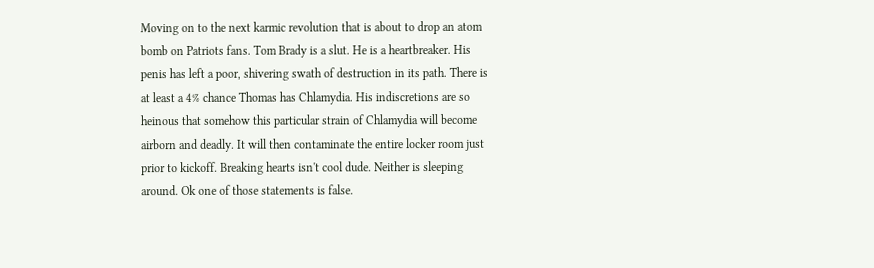Moving on to the next karmic revolution that is about to drop an atom bomb on Patriots fans. Tom Brady is a slut. He is a heartbreaker. His penis has left a poor, shivering swath of destruction in its path. There is at least a 4% chance Thomas has Chlamydia. His indiscretions are so heinous that somehow this particular strain of Chlamydia will become airborn and deadly. It will then contaminate the entire locker room just prior to kickoff. Breaking hearts isn't cool dude. Neither is sleeping around. Ok one of those statements is false.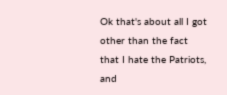Ok that's about all I got other than the fact that I hate the Patriots, and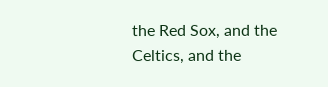the Red Sox, and the Celtics, and the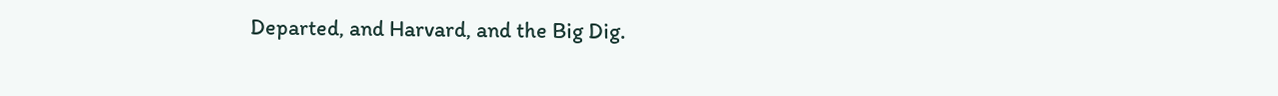Departed, and Harvard, and the Big Dig.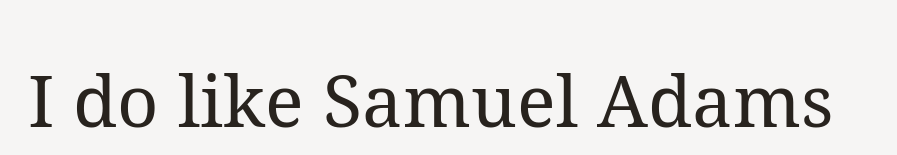I do like Samuel Adams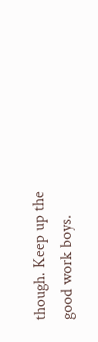though. Keep up the good work boys.